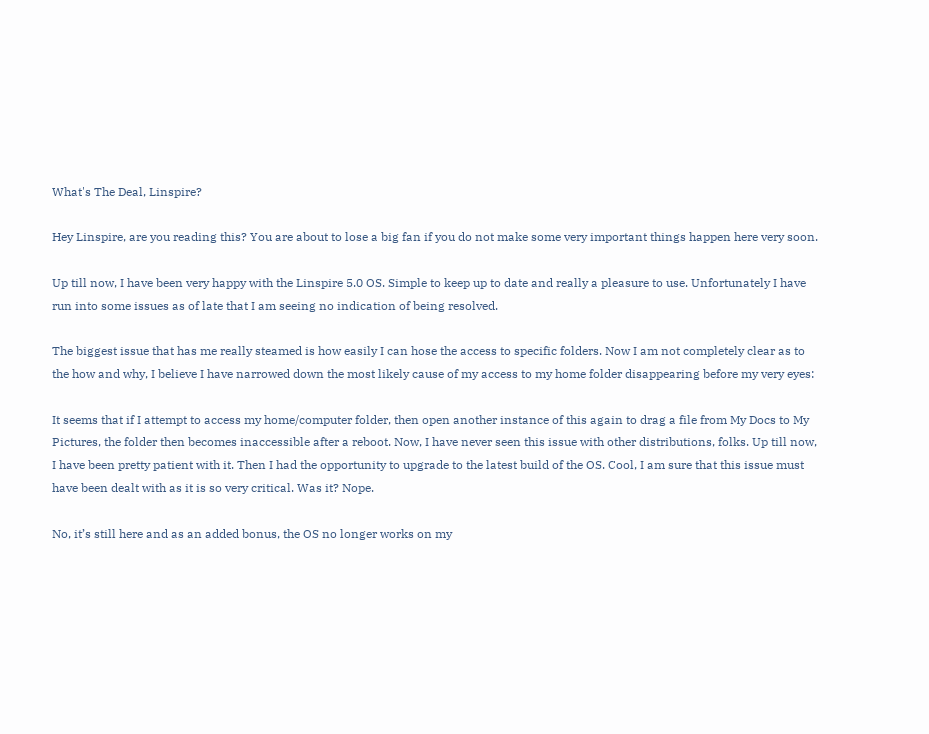What's The Deal, Linspire?

Hey Linspire, are you reading this? You are about to lose a big fan if you do not make some very important things happen here very soon.

Up till now, I have been very happy with the Linspire 5.0 OS. Simple to keep up to date and really a pleasure to use. Unfortunately I have run into some issues as of late that I am seeing no indication of being resolved.

The biggest issue that has me really steamed is how easily I can hose the access to specific folders. Now I am not completely clear as to the how and why, I believe I have narrowed down the most likely cause of my access to my home folder disappearing before my very eyes:

It seems that if I attempt to access my home/computer folder, then open another instance of this again to drag a file from My Docs to My Pictures, the folder then becomes inaccessible after a reboot. Now, I have never seen this issue with other distributions, folks. Up till now, I have been pretty patient with it. Then I had the opportunity to upgrade to the latest build of the OS. Cool, I am sure that this issue must have been dealt with as it is so very critical. Was it? Nope.

No, it’s still here and as an added bonus, the OS no longer works on my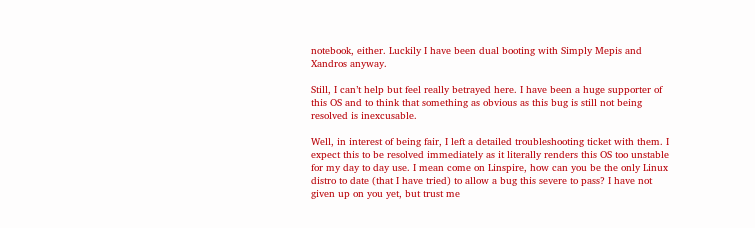notebook, either. Luckily I have been dual booting with Simply Mepis and Xandros anyway.

Still, I can’t help but feel really betrayed here. I have been a huge supporter of this OS and to think that something as obvious as this bug is still not being resolved is inexcusable.

Well, in interest of being fair, I left a detailed troubleshooting ticket with them. I expect this to be resolved immediately as it literally renders this OS too unstable for my day to day use. I mean come on Linspire, how can you be the only Linux distro to date (that I have tried) to allow a bug this severe to pass? I have not given up on you yet, but trust me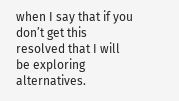when I say that if you don’t get this resolved that I will be exploring alternatives.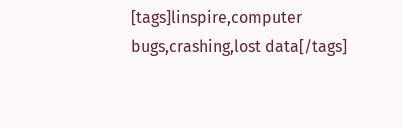[tags]linspire,computer bugs,crashing,lost data[/tags]